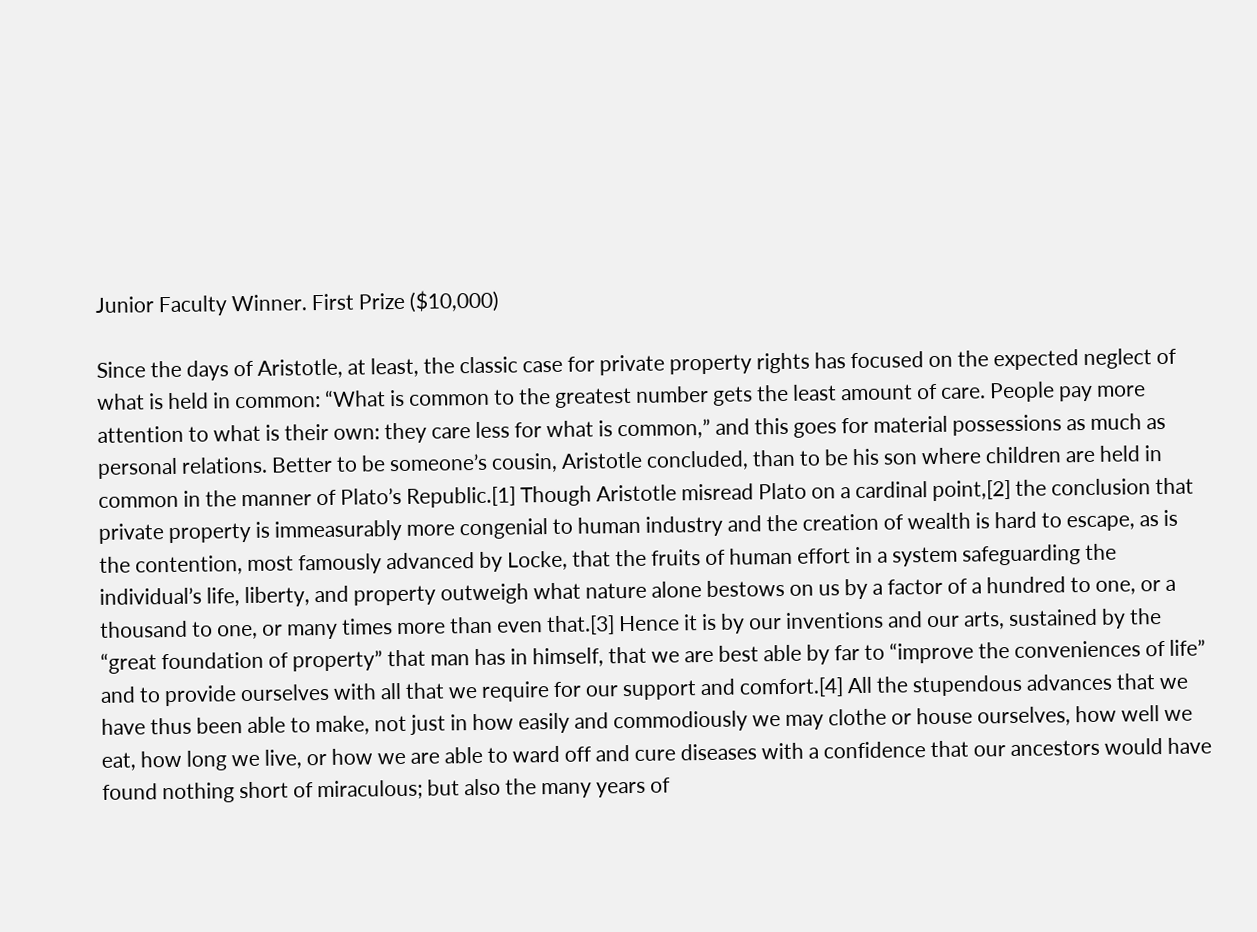Junior Faculty Winner. First Prize ($10,000)

Since the days of Aristotle, at least, the classic case for private property rights has focused on the expected neglect of what is held in common: “What is common to the greatest number gets the least amount of care. People pay more attention to what is their own: they care less for what is common,” and this goes for material possessions as much as personal relations. Better to be someone’s cousin, Aristotle concluded, than to be his son where children are held in common in the manner of Plato’s Republic.[1] Though Aristotle misread Plato on a cardinal point,[2] the conclusion that private property is immeasurably more congenial to human industry and the creation of wealth is hard to escape, as is the contention, most famously advanced by Locke, that the fruits of human effort in a system safeguarding the individual’s life, liberty, and property outweigh what nature alone bestows on us by a factor of a hundred to one, or a thousand to one, or many times more than even that.[3] Hence it is by our inventions and our arts, sustained by the “great foundation of property” that man has in himself, that we are best able by far to “improve the conveniences of life” and to provide ourselves with all that we require for our support and comfort.[4] All the stupendous advances that we have thus been able to make, not just in how easily and commodiously we may clothe or house ourselves, how well we eat, how long we live, or how we are able to ward off and cure diseases with a confidence that our ancestors would have found nothing short of miraculous; but also the many years of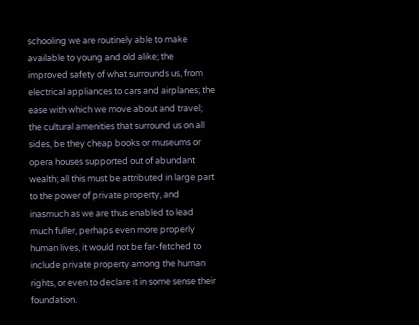schooling we are routinely able to make available to young and old alike; the improved safety of what surrounds us, from electrical appliances to cars and airplanes; the ease with which we move about and travel; the cultural amenities that surround us on all sides, be they cheap books or museums or opera houses supported out of abundant wealth; all this must be attributed in large part to the power of private property, and inasmuch as we are thus enabled to lead much fuller, perhaps even more properly human lives, it would not be far-fetched to include private property among the human rights, or even to declare it in some sense their foundation.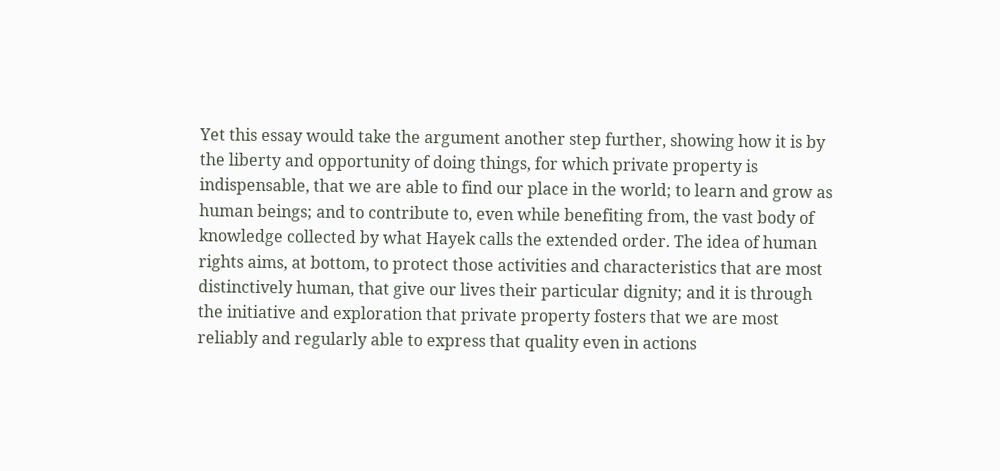Yet this essay would take the argument another step further, showing how it is by the liberty and opportunity of doing things, for which private property is indispensable, that we are able to find our place in the world; to learn and grow as human beings; and to contribute to, even while benefiting from, the vast body of knowledge collected by what Hayek calls the extended order. The idea of human rights aims, at bottom, to protect those activities and characteristics that are most distinctively human, that give our lives their particular dignity; and it is through the initiative and exploration that private property fosters that we are most reliably and regularly able to express that quality even in actions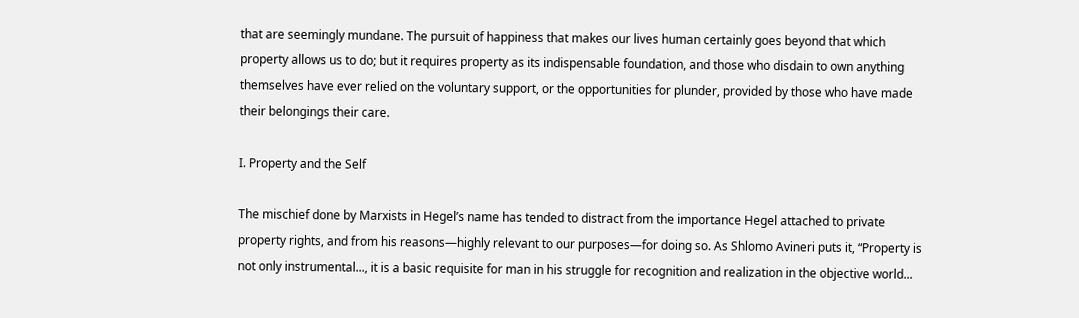that are seemingly mundane. The pursuit of happiness that makes our lives human certainly goes beyond that which property allows us to do; but it requires property as its indispensable foundation, and those who disdain to own anything themselves have ever relied on the voluntary support, or the opportunities for plunder, provided by those who have made their belongings their care.

I. Property and the Self

The mischief done by Marxists in Hegel’s name has tended to distract from the importance Hegel attached to private property rights, and from his reasons—highly relevant to our purposes—for doing so. As Shlomo Avineri puts it, “Property is not only instrumental..., it is a basic requisite for man in his struggle for recognition and realization in the objective world...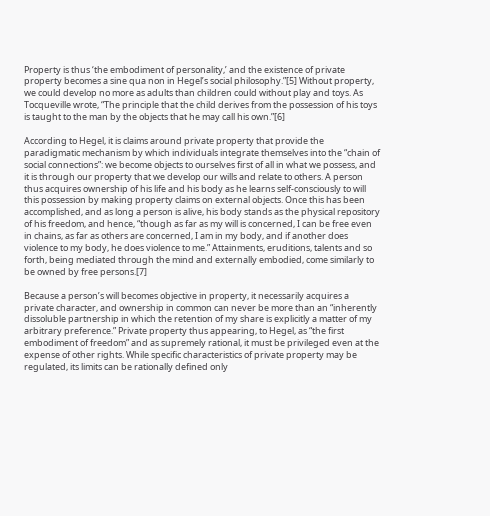Property is thus ‘the embodiment of personality,’ and the existence of private property becomes a sine qua non in Hegel’s social philosophy.”[5] Without property, we could develop no more as adults than children could without play and toys. As Tocqueville wrote, “The principle that the child derives from the possession of his toys is taught to the man by the objects that he may call his own.”[6]

According to Hegel, it is claims around private property that provide the paradigmatic mechanism by which individuals integrate themselves into the “chain of social connections”: we become objects to ourselves first of all in what we possess, and it is through our property that we develop our wills and relate to others. A person thus acquires ownership of his life and his body as he learns self-consciously to will this possession by making property claims on external objects. Once this has been accomplished, and as long a person is alive, his body stands as the physical repository of his freedom, and hence, “though as far as my will is concerned, I can be free even in chains, as far as others are concerned, I am in my body, and if another does violence to my body, he does violence to me.” Attainments, eruditions, talents and so forth, being mediated through the mind and externally embodied, come similarly to be owned by free persons.[7]

Because a person’s will becomes objective in property, it necessarily acquires a private character, and ownership in common can never be more than an “inherently dissoluble partnership in which the retention of my share is explicitly a matter of my arbitrary preference.” Private property thus appearing, to Hegel, as “the first embodiment of freedom” and as supremely rational, it must be privileged even at the expense of other rights. While specific characteristics of private property may be regulated, its limits can be rationally defined only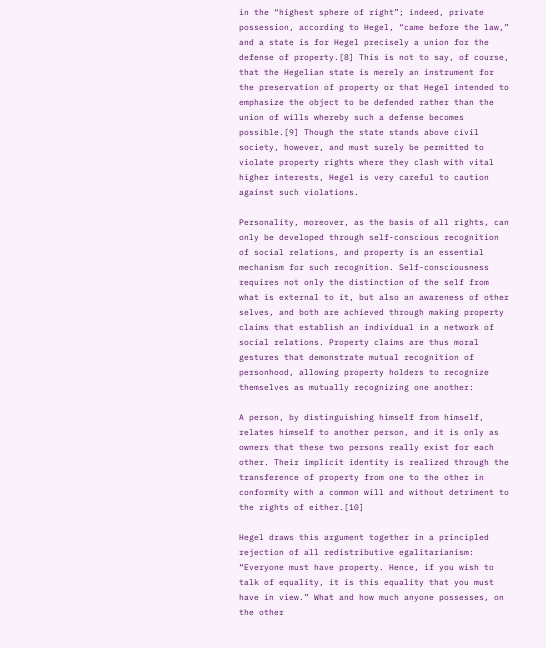in the “highest sphere of right”; indeed, private possession, according to Hegel, “came before the law,” and a state is for Hegel precisely a union for the defense of property.[8] This is not to say, of course, that the Hegelian state is merely an instrument for the preservation of property or that Hegel intended to emphasize the object to be defended rather than the union of wills whereby such a defense becomes possible.[9] Though the state stands above civil society, however, and must surely be permitted to violate property rights where they clash with vital higher interests, Hegel is very careful to caution against such violations.

Personality, moreover, as the basis of all rights, can only be developed through self-conscious recognition of social relations, and property is an essential mechanism for such recognition. Self-consciousness requires not only the distinction of the self from what is external to it, but also an awareness of other selves, and both are achieved through making property claims that establish an individual in a network of social relations. Property claims are thus moral gestures that demonstrate mutual recognition of personhood, allowing property holders to recognize themselves as mutually recognizing one another:

A person, by distinguishing himself from himself, relates himself to another person, and it is only as owners that these two persons really exist for each other. Their implicit identity is realized through the transference of property from one to the other in conformity with a common will and without detriment to the rights of either.[10]

Hegel draws this argument together in a principled rejection of all redistributive egalitarianism: “Everyone must have property. Hence, if you wish to talk of equality, it is this equality that you must have in view.” What and how much anyone possesses, on the other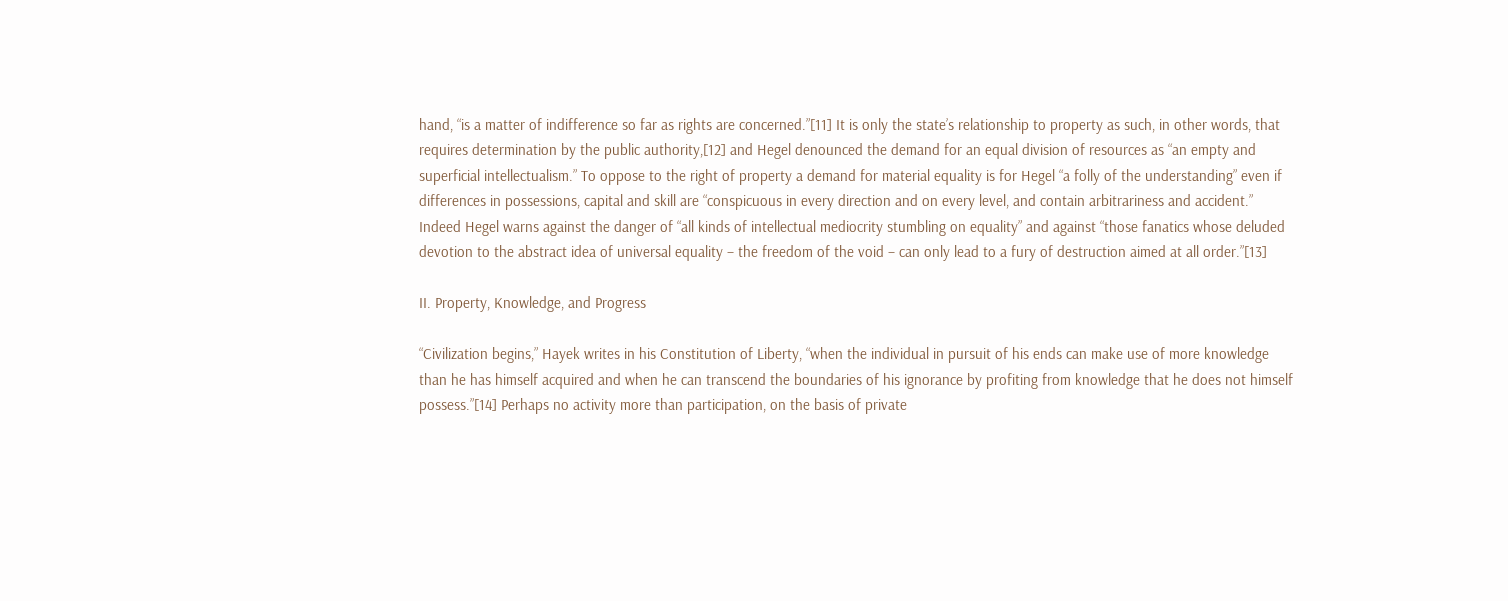hand, “is a matter of indifference so far as rights are concerned.”[11] It is only the state’s relationship to property as such, in other words, that requires determination by the public authority,[12] and Hegel denounced the demand for an equal division of resources as “an empty and superficial intellectualism.” To oppose to the right of property a demand for material equality is for Hegel “a folly of the understanding” even if differences in possessions, capital and skill are “conspicuous in every direction and on every level, and contain arbitrariness and accident.” Indeed Hegel warns against the danger of “all kinds of intellectual mediocrity stumbling on equality” and against “those fanatics whose deluded devotion to the abstract idea of universal equality – the freedom of the void – can only lead to a fury of destruction aimed at all order.”[13]

II. Property, Knowledge, and Progress

“Civilization begins,” Hayek writes in his Constitution of Liberty, “when the individual in pursuit of his ends can make use of more knowledge than he has himself acquired and when he can transcend the boundaries of his ignorance by profiting from knowledge that he does not himself possess.”[14] Perhaps no activity more than participation, on the basis of private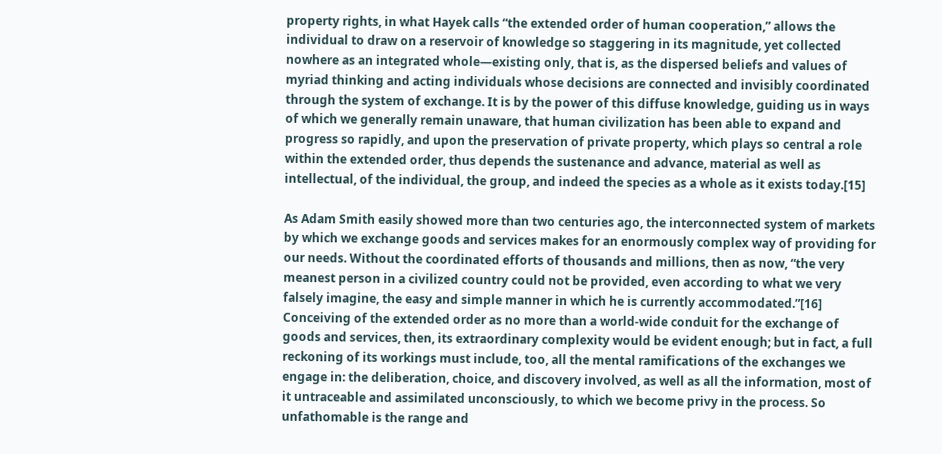property rights, in what Hayek calls “the extended order of human cooperation,” allows the individual to draw on a reservoir of knowledge so staggering in its magnitude, yet collected nowhere as an integrated whole—existing only, that is, as the dispersed beliefs and values of myriad thinking and acting individuals whose decisions are connected and invisibly coordinated through the system of exchange. It is by the power of this diffuse knowledge, guiding us in ways of which we generally remain unaware, that human civilization has been able to expand and progress so rapidly, and upon the preservation of private property, which plays so central a role within the extended order, thus depends the sustenance and advance, material as well as intellectual, of the individual, the group, and indeed the species as a whole as it exists today.[15]

As Adam Smith easily showed more than two centuries ago, the interconnected system of markets by which we exchange goods and services makes for an enormously complex way of providing for our needs. Without the coordinated efforts of thousands and millions, then as now, “the very meanest person in a civilized country could not be provided, even according to what we very falsely imagine, the easy and simple manner in which he is currently accommodated.”[16] Conceiving of the extended order as no more than a world-wide conduit for the exchange of goods and services, then, its extraordinary complexity would be evident enough; but in fact, a full reckoning of its workings must include, too, all the mental ramifications of the exchanges we engage in: the deliberation, choice, and discovery involved, as well as all the information, most of it untraceable and assimilated unconsciously, to which we become privy in the process. So unfathomable is the range and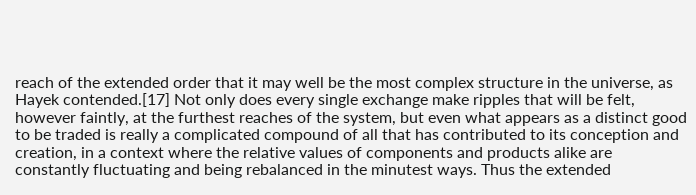reach of the extended order that it may well be the most complex structure in the universe, as Hayek contended.[17] Not only does every single exchange make ripples that will be felt, however faintly, at the furthest reaches of the system, but even what appears as a distinct good to be traded is really a complicated compound of all that has contributed to its conception and creation, in a context where the relative values of components and products alike are constantly fluctuating and being rebalanced in the minutest ways. Thus the extended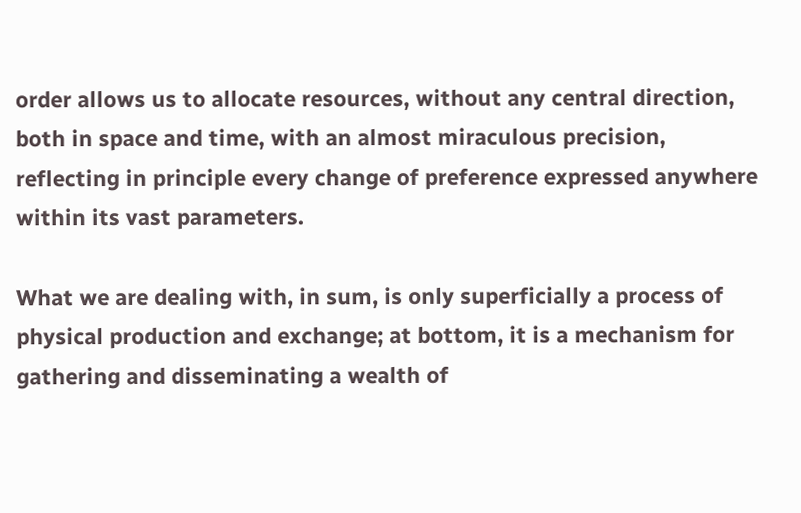order allows us to allocate resources, without any central direction, both in space and time, with an almost miraculous precision, reflecting in principle every change of preference expressed anywhere within its vast parameters.

What we are dealing with, in sum, is only superficially a process of physical production and exchange; at bottom, it is a mechanism for gathering and disseminating a wealth of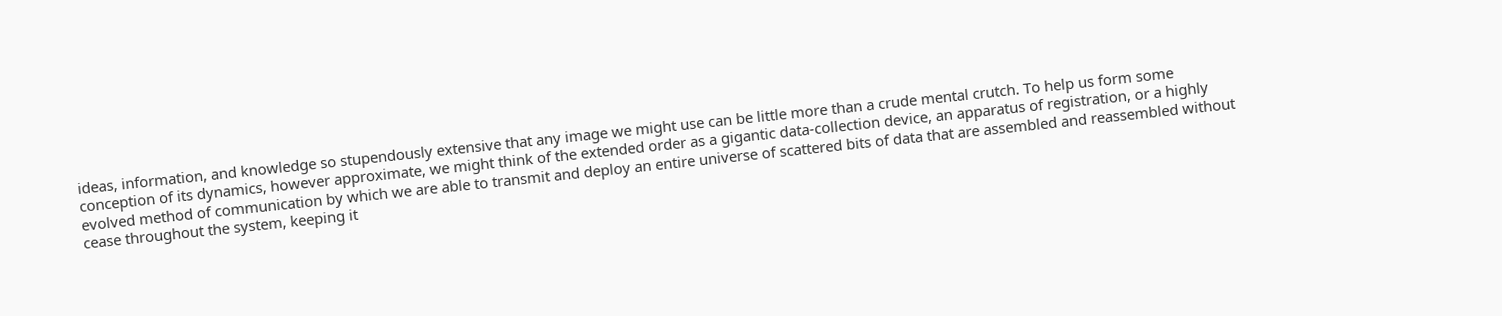ideas, information, and knowledge so stupendously extensive that any image we might use can be little more than a crude mental crutch. To help us form some conception of its dynamics, however approximate, we might think of the extended order as a gigantic data-collection device, an apparatus of registration, or a highly evolved method of communication by which we are able to transmit and deploy an entire universe of scattered bits of data that are assembled and reassembled without cease throughout the system, keeping it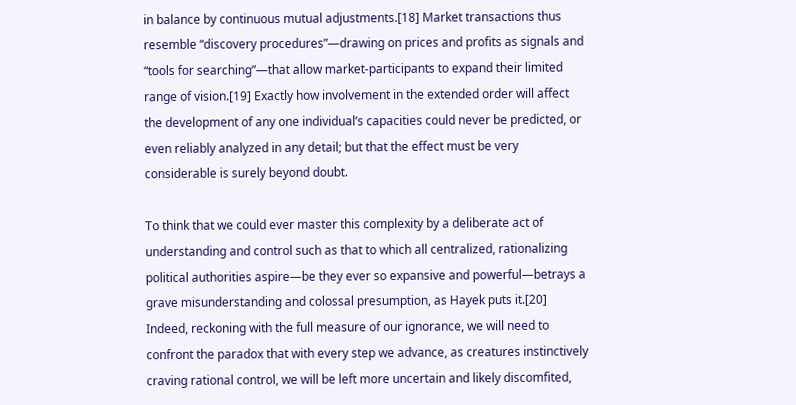in balance by continuous mutual adjustments.[18] Market transactions thus resemble “discovery procedures”—drawing on prices and profits as signals and “tools for searching”—that allow market-participants to expand their limited range of vision.[19] Exactly how involvement in the extended order will affect the development of any one individual’s capacities could never be predicted, or even reliably analyzed in any detail; but that the effect must be very considerable is surely beyond doubt.

To think that we could ever master this complexity by a deliberate act of understanding and control such as that to which all centralized, rationalizing political authorities aspire—be they ever so expansive and powerful—betrays a grave misunderstanding and colossal presumption, as Hayek puts it.[20] Indeed, reckoning with the full measure of our ignorance, we will need to confront the paradox that with every step we advance, as creatures instinctively craving rational control, we will be left more uncertain and likely discomfited,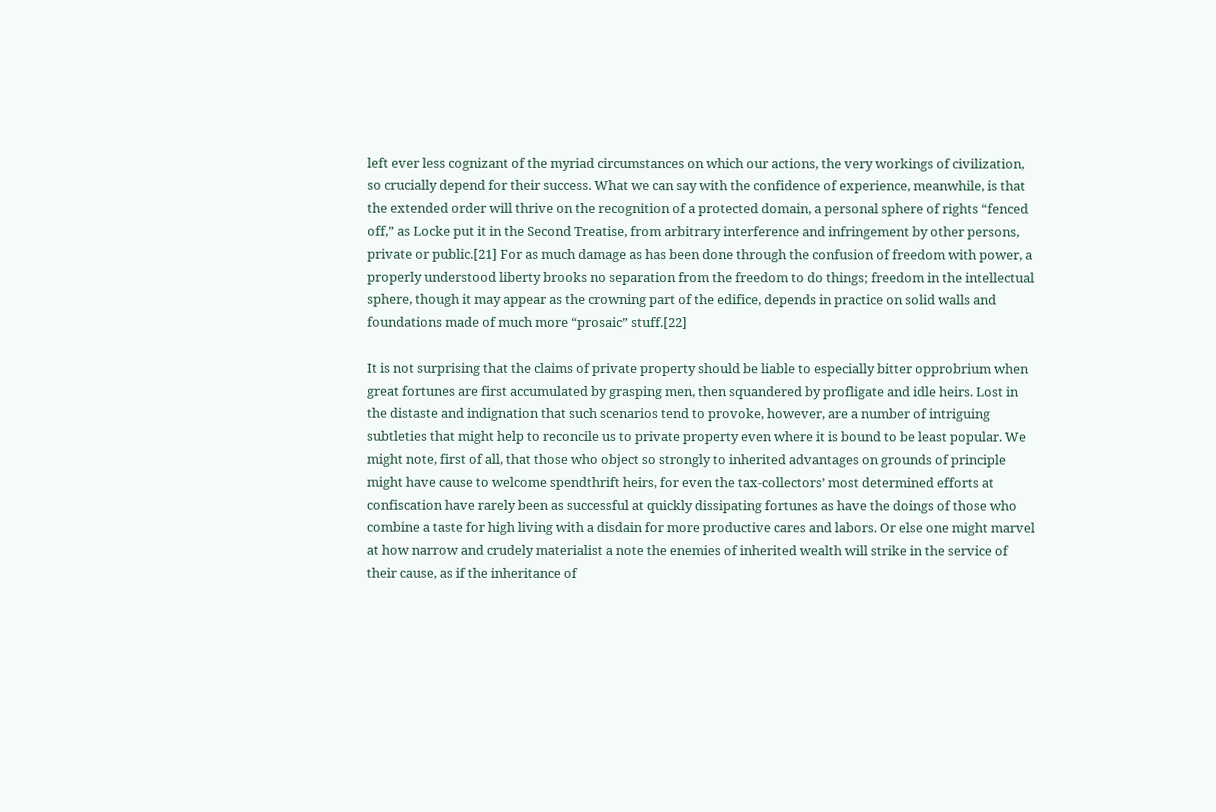left ever less cognizant of the myriad circumstances on which our actions, the very workings of civilization, so crucially depend for their success. What we can say with the confidence of experience, meanwhile, is that the extended order will thrive on the recognition of a protected domain, a personal sphere of rights “fenced off,” as Locke put it in the Second Treatise, from arbitrary interference and infringement by other persons, private or public.[21] For as much damage as has been done through the confusion of freedom with power, a properly understood liberty brooks no separation from the freedom to do things; freedom in the intellectual sphere, though it may appear as the crowning part of the edifice, depends in practice on solid walls and foundations made of much more “prosaic” stuff.[22]

It is not surprising that the claims of private property should be liable to especially bitter opprobrium when great fortunes are first accumulated by grasping men, then squandered by profligate and idle heirs. Lost in the distaste and indignation that such scenarios tend to provoke, however, are a number of intriguing subtleties that might help to reconcile us to private property even where it is bound to be least popular. We might note, first of all, that those who object so strongly to inherited advantages on grounds of principle might have cause to welcome spendthrift heirs, for even the tax-collectors’ most determined efforts at confiscation have rarely been as successful at quickly dissipating fortunes as have the doings of those who combine a taste for high living with a disdain for more productive cares and labors. Or else one might marvel at how narrow and crudely materialist a note the enemies of inherited wealth will strike in the service of their cause, as if the inheritance of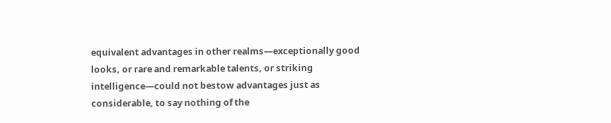equivalent advantages in other realms—exceptionally good looks, or rare and remarkable talents, or striking intelligence—could not bestow advantages just as considerable, to say nothing of the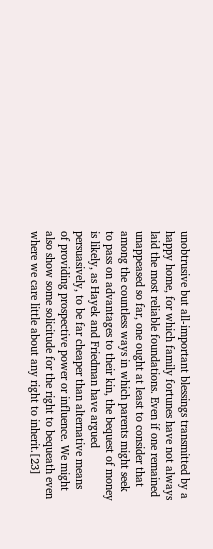unobtrusive but all-important blessings transmitted by a happy home, for which family fortunes have not always laid the most reliable foundations. Even if one remained unappeased so far, one ought at least to consider that among the countless ways in which parents might seek to pass on advantages to their kin, the bequest of money is likely, as Hayek and Friedman have argued persuasively, to be far cheaper than alternative means of providing prospective power or influence. We might also show some solicitude for the right to bequeath even where we care little about any right to inherit.[23]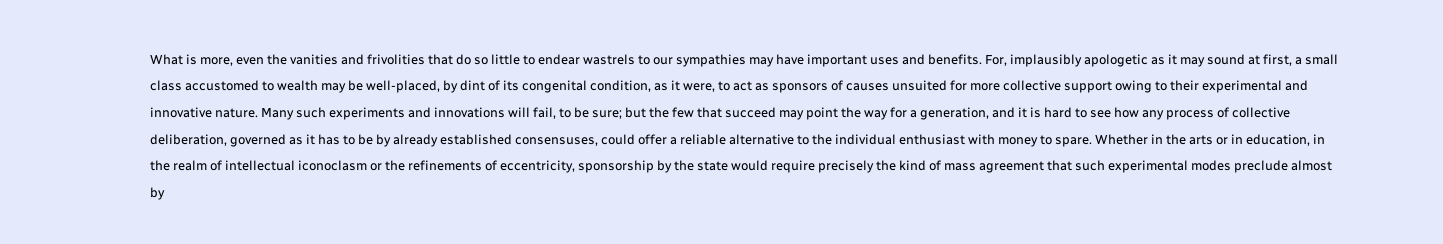What is more, even the vanities and frivolities that do so little to endear wastrels to our sympathies may have important uses and benefits. For, implausibly apologetic as it may sound at first, a small class accustomed to wealth may be well-placed, by dint of its congenital condition, as it were, to act as sponsors of causes unsuited for more collective support owing to their experimental and innovative nature. Many such experiments and innovations will fail, to be sure; but the few that succeed may point the way for a generation, and it is hard to see how any process of collective deliberation, governed as it has to be by already established consensuses, could offer a reliable alternative to the individual enthusiast with money to spare. Whether in the arts or in education, in the realm of intellectual iconoclasm or the refinements of eccentricity, sponsorship by the state would require precisely the kind of mass agreement that such experimental modes preclude almost by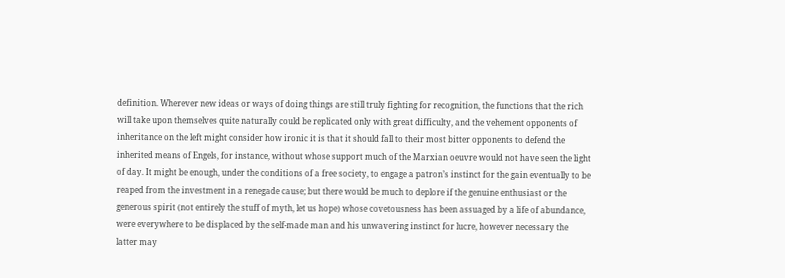definition. Wherever new ideas or ways of doing things are still truly fighting for recognition, the functions that the rich will take upon themselves quite naturally could be replicated only with great difficulty, and the vehement opponents of inheritance on the left might consider how ironic it is that it should fall to their most bitter opponents to defend the inherited means of Engels, for instance, without whose support much of the Marxian oeuvre would not have seen the light of day. It might be enough, under the conditions of a free society, to engage a patron’s instinct for the gain eventually to be reaped from the investment in a renegade cause; but there would be much to deplore if the genuine enthusiast or the generous spirit (not entirely the stuff of myth, let us hope) whose covetousness has been assuaged by a life of abundance, were everywhere to be displaced by the self-made man and his unwavering instinct for lucre, however necessary the latter may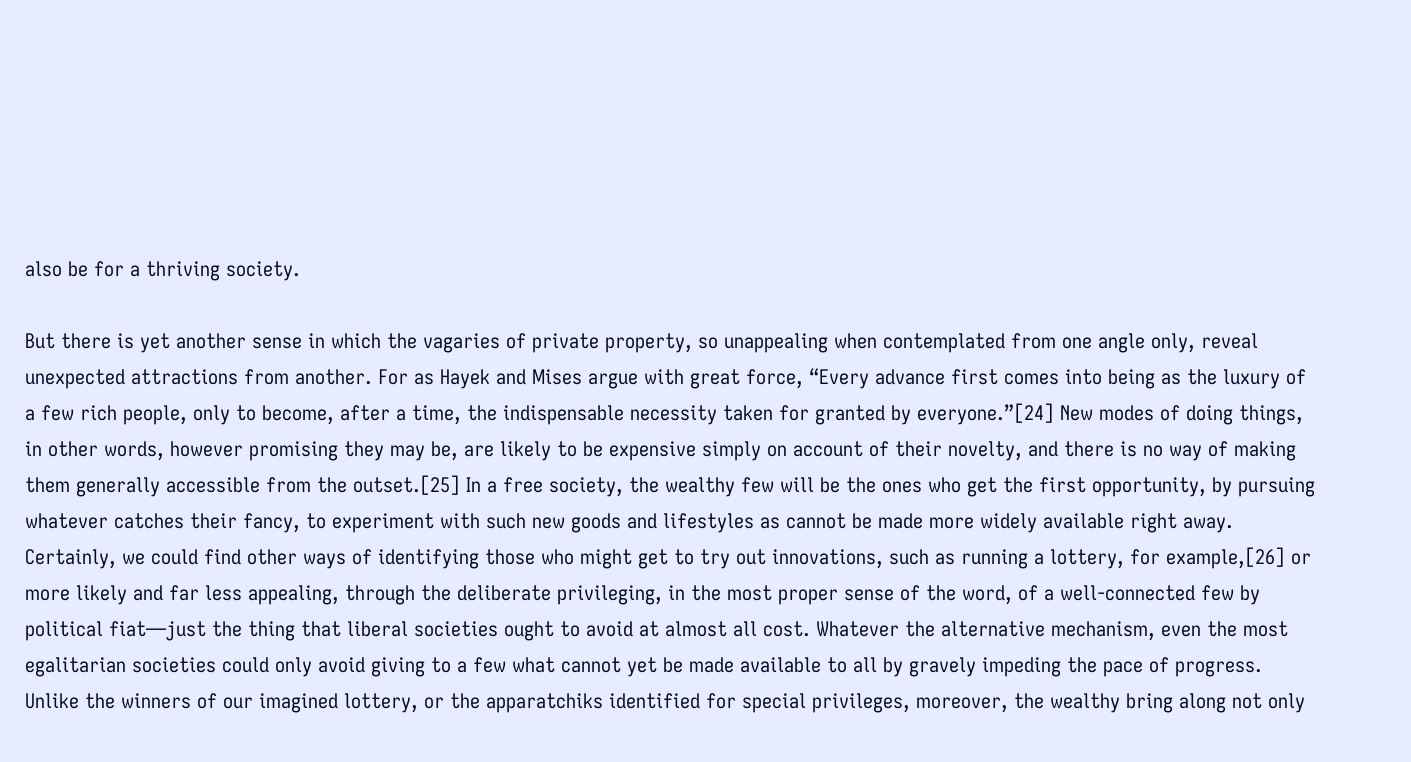also be for a thriving society.

But there is yet another sense in which the vagaries of private property, so unappealing when contemplated from one angle only, reveal unexpected attractions from another. For as Hayek and Mises argue with great force, “Every advance first comes into being as the luxury of a few rich people, only to become, after a time, the indispensable necessity taken for granted by everyone.”[24] New modes of doing things, in other words, however promising they may be, are likely to be expensive simply on account of their novelty, and there is no way of making them generally accessible from the outset.[25] In a free society, the wealthy few will be the ones who get the first opportunity, by pursuing whatever catches their fancy, to experiment with such new goods and lifestyles as cannot be made more widely available right away. Certainly, we could find other ways of identifying those who might get to try out innovations, such as running a lottery, for example,[26] or more likely and far less appealing, through the deliberate privileging, in the most proper sense of the word, of a well-connected few by political fiat—just the thing that liberal societies ought to avoid at almost all cost. Whatever the alternative mechanism, even the most egalitarian societies could only avoid giving to a few what cannot yet be made available to all by gravely impeding the pace of progress. Unlike the winners of our imagined lottery, or the apparatchiks identified for special privileges, moreover, the wealthy bring along not only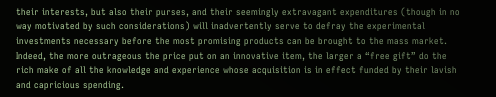their interests, but also their purses, and their seemingly extravagant expenditures (though in no way motivated by such considerations) will inadvertently serve to defray the experimental investments necessary before the most promising products can be brought to the mass market. Indeed, the more outrageous the price put on an innovative item, the larger a “free gift” do the rich make of all the knowledge and experience whose acquisition is in effect funded by their lavish and capricious spending.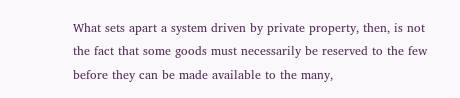What sets apart a system driven by private property, then, is not the fact that some goods must necessarily be reserved to the few before they can be made available to the many,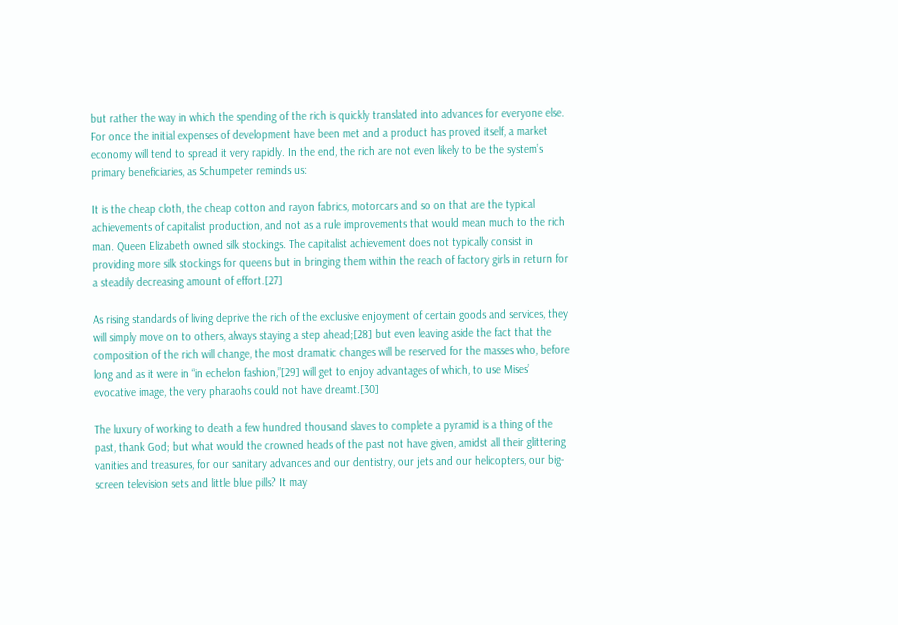but rather the way in which the spending of the rich is quickly translated into advances for everyone else. For once the initial expenses of development have been met and a product has proved itself, a market economy will tend to spread it very rapidly. In the end, the rich are not even likely to be the system’s primary beneficiaries, as Schumpeter reminds us:

It is the cheap cloth, the cheap cotton and rayon fabrics, motorcars and so on that are the typical achievements of capitalist production, and not as a rule improvements that would mean much to the rich man. Queen Elizabeth owned silk stockings. The capitalist achievement does not typically consist in providing more silk stockings for queens but in bringing them within the reach of factory girls in return for a steadily decreasing amount of effort.[27]

As rising standards of living deprive the rich of the exclusive enjoyment of certain goods and services, they will simply move on to others, always staying a step ahead;[28] but even leaving aside the fact that the composition of the rich will change, the most dramatic changes will be reserved for the masses who, before long and as it were in “in echelon fashion,”[29] will get to enjoy advantages of which, to use Mises’ evocative image, the very pharaohs could not have dreamt.[30]

The luxury of working to death a few hundred thousand slaves to complete a pyramid is a thing of the past, thank God; but what would the crowned heads of the past not have given, amidst all their glittering vanities and treasures, for our sanitary advances and our dentistry, our jets and our helicopters, our big-screen television sets and little blue pills? It may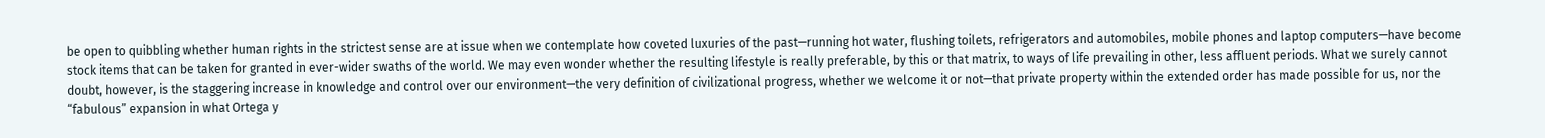be open to quibbling whether human rights in the strictest sense are at issue when we contemplate how coveted luxuries of the past—running hot water, flushing toilets, refrigerators and automobiles, mobile phones and laptop computers—have become stock items that can be taken for granted in ever-wider swaths of the world. We may even wonder whether the resulting lifestyle is really preferable, by this or that matrix, to ways of life prevailing in other, less affluent periods. What we surely cannot doubt, however, is the staggering increase in knowledge and control over our environment—the very definition of civilizational progress, whether we welcome it or not—that private property within the extended order has made possible for us, nor the “fabulous” expansion in what Ortega y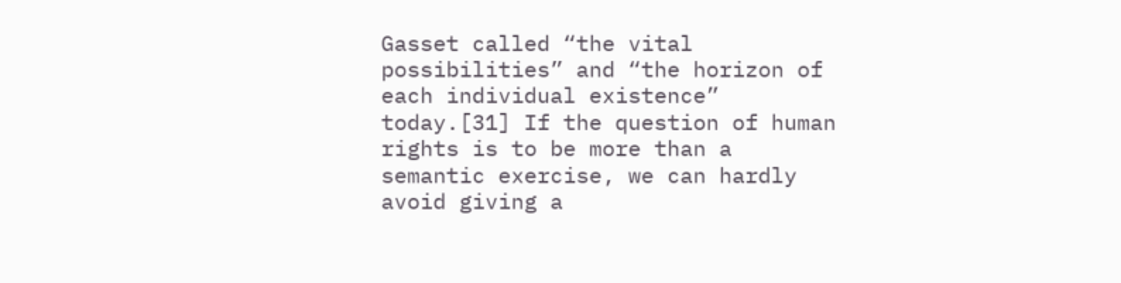Gasset called “the vital possibilities” and “the horizon of each individual existence” today.[31] If the question of human rights is to be more than a semantic exercise, we can hardly avoid giving a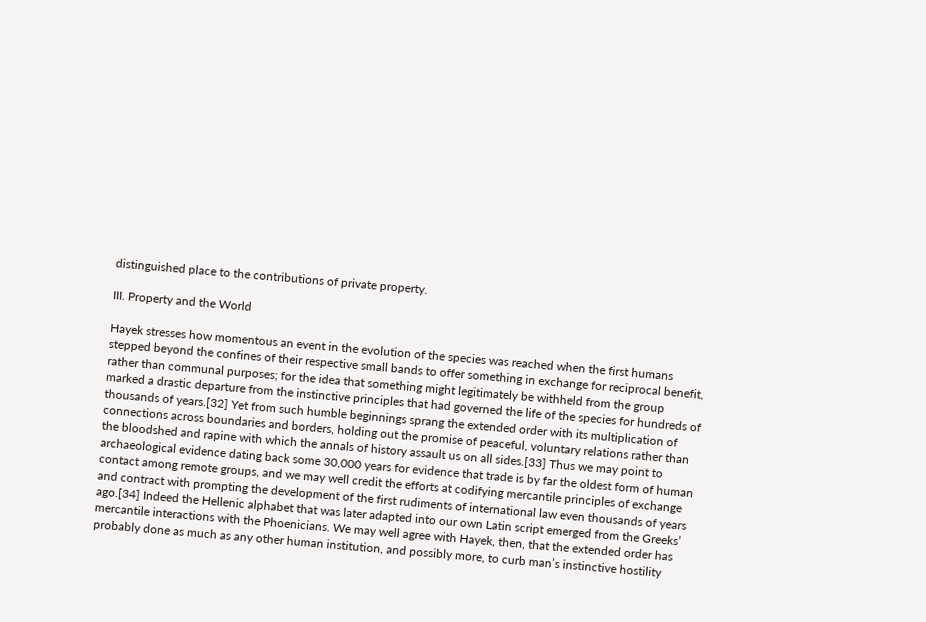distinguished place to the contributions of private property.

III. Property and the World

Hayek stresses how momentous an event in the evolution of the species was reached when the first humans stepped beyond the confines of their respective small bands to offer something in exchange for reciprocal benefit, rather than communal purposes; for the idea that something might legitimately be withheld from the group marked a drastic departure from the instinctive principles that had governed the life of the species for hundreds of thousands of years.[32] Yet from such humble beginnings sprang the extended order with its multiplication of connections across boundaries and borders, holding out the promise of peaceful, voluntary relations rather than the bloodshed and rapine with which the annals of history assault us on all sides.[33] Thus we may point to archaeological evidence dating back some 30,000 years for evidence that trade is by far the oldest form of human contact among remote groups, and we may well credit the efforts at codifying mercantile principles of exchange and contract with prompting the development of the first rudiments of international law even thousands of years ago.[34] Indeed the Hellenic alphabet that was later adapted into our own Latin script emerged from the Greeks’ mercantile interactions with the Phoenicians. We may well agree with Hayek, then, that the extended order has probably done as much as any other human institution, and possibly more, to curb man’s instinctive hostility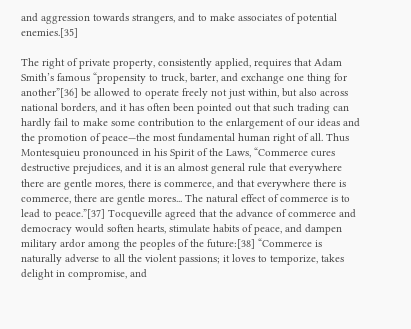and aggression towards strangers, and to make associates of potential enemies.[35]

The right of private property, consistently applied, requires that Adam Smith’s famous “propensity to truck, barter, and exchange one thing for another”[36] be allowed to operate freely not just within, but also across national borders, and it has often been pointed out that such trading can hardly fail to make some contribution to the enlargement of our ideas and the promotion of peace—the most fundamental human right of all. Thus Montesquieu pronounced in his Spirit of the Laws, “Commerce cures destructive prejudices, and it is an almost general rule that everywhere there are gentle mores, there is commerce, and that everywhere there is commerce, there are gentle mores... The natural effect of commerce is to lead to peace.”[37] Tocqueville agreed that the advance of commerce and democracy would soften hearts, stimulate habits of peace, and dampen military ardor among the peoples of the future:[38] “Commerce is naturally adverse to all the violent passions; it loves to temporize, takes delight in compromise, and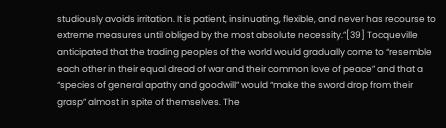studiously avoids irritation. It is patient, insinuating, flexible, and never has recourse to extreme measures until obliged by the most absolute necessity.”[39] Tocqueville anticipated that the trading peoples of the world would gradually come to “resemble each other in their equal dread of war and their common love of peace” and that a “species of general apathy and goodwill” would “make the sword drop from their grasp” almost in spite of themselves. The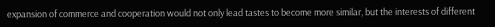expansion of commerce and cooperation would not only lead tastes to become more similar, but the interests of different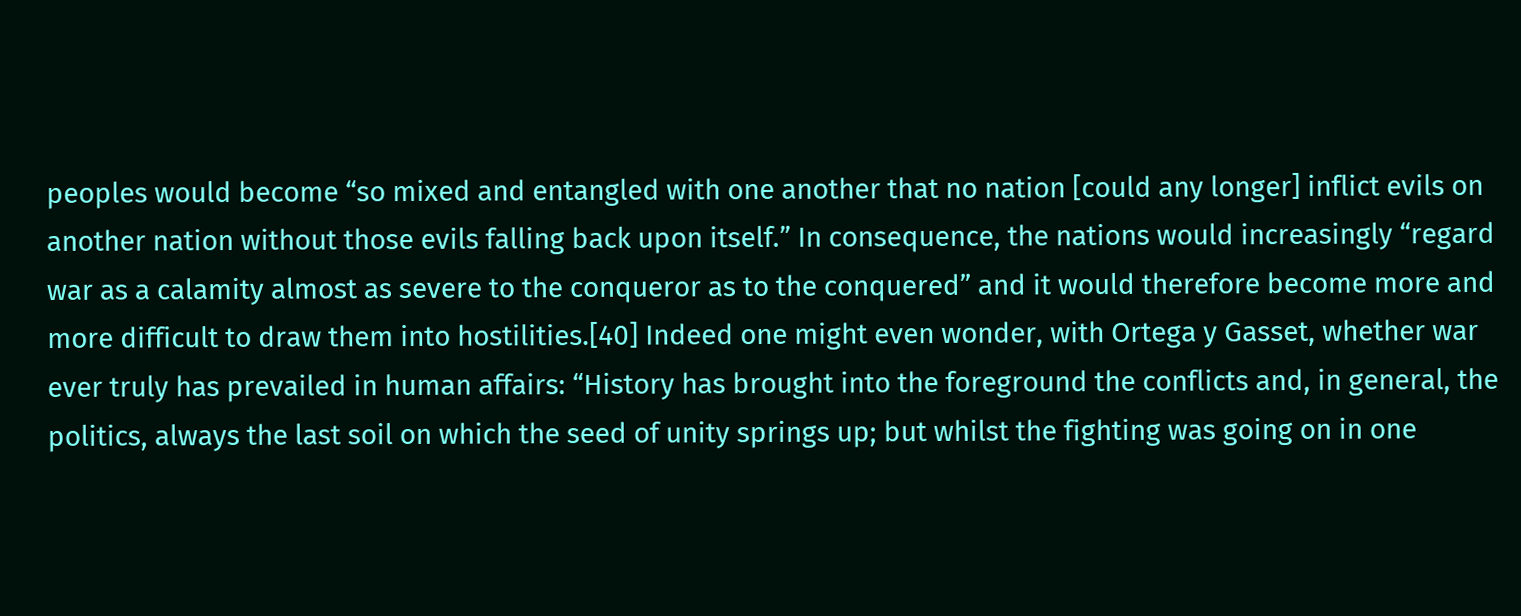peoples would become “so mixed and entangled with one another that no nation [could any longer] inflict evils on another nation without those evils falling back upon itself.” In consequence, the nations would increasingly “regard war as a calamity almost as severe to the conqueror as to the conquered” and it would therefore become more and more difficult to draw them into hostilities.[40] Indeed one might even wonder, with Ortega y Gasset, whether war ever truly has prevailed in human affairs: “History has brought into the foreground the conflicts and, in general, the politics, always the last soil on which the seed of unity springs up; but whilst the fighting was going on in one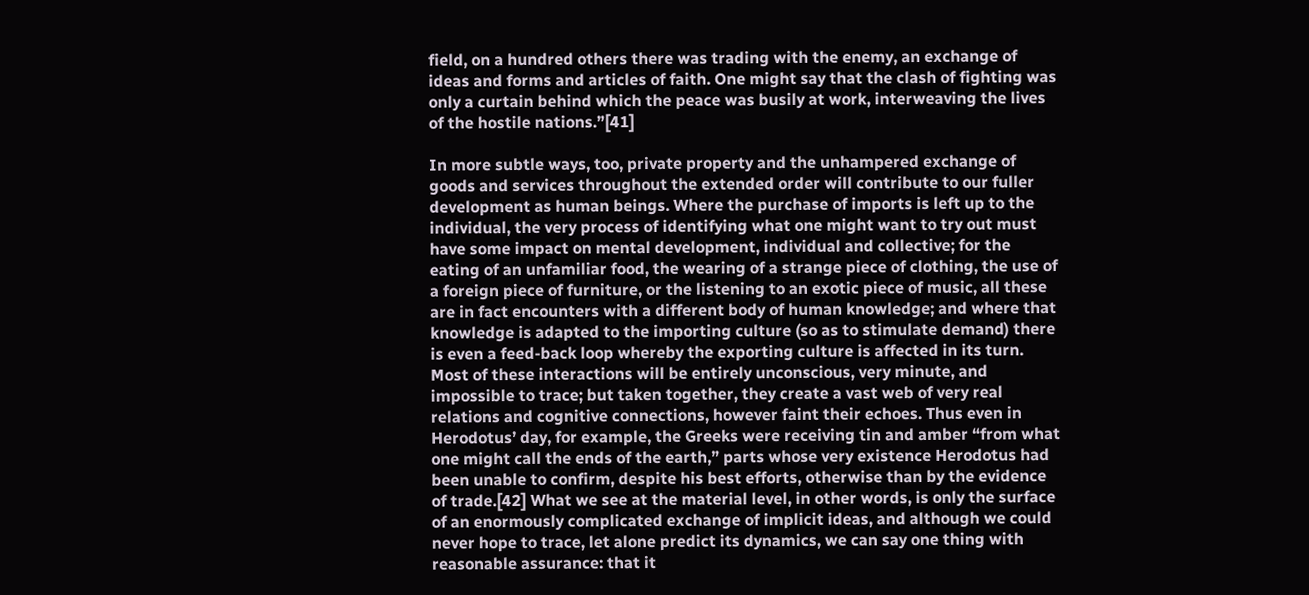field, on a hundred others there was trading with the enemy, an exchange of ideas and forms and articles of faith. One might say that the clash of fighting was only a curtain behind which the peace was busily at work, interweaving the lives of the hostile nations.”[41]

In more subtle ways, too, private property and the unhampered exchange of goods and services throughout the extended order will contribute to our fuller development as human beings. Where the purchase of imports is left up to the individual, the very process of identifying what one might want to try out must have some impact on mental development, individual and collective; for the eating of an unfamiliar food, the wearing of a strange piece of clothing, the use of a foreign piece of furniture, or the listening to an exotic piece of music, all these are in fact encounters with a different body of human knowledge; and where that knowledge is adapted to the importing culture (so as to stimulate demand) there is even a feed-back loop whereby the exporting culture is affected in its turn. Most of these interactions will be entirely unconscious, very minute, and impossible to trace; but taken together, they create a vast web of very real relations and cognitive connections, however faint their echoes. Thus even in Herodotus’ day, for example, the Greeks were receiving tin and amber “from what one might call the ends of the earth,” parts whose very existence Herodotus had been unable to confirm, despite his best efforts, otherwise than by the evidence of trade.[42] What we see at the material level, in other words, is only the surface of an enormously complicated exchange of implicit ideas, and although we could never hope to trace, let alone predict its dynamics, we can say one thing with reasonable assurance: that it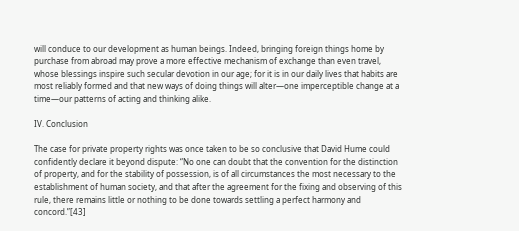will conduce to our development as human beings. Indeed, bringing foreign things home by purchase from abroad may prove a more effective mechanism of exchange than even travel, whose blessings inspire such secular devotion in our age; for it is in our daily lives that habits are most reliably formed and that new ways of doing things will alter—one imperceptible change at a time—our patterns of acting and thinking alike.

IV. Conclusion

The case for private property rights was once taken to be so conclusive that David Hume could confidently declare it beyond dispute: “No one can doubt that the convention for the distinction of property, and for the stability of possession, is of all circumstances the most necessary to the establishment of human society, and that after the agreement for the fixing and observing of this rule, there remains little or nothing to be done towards settling a perfect harmony and concord.”[43]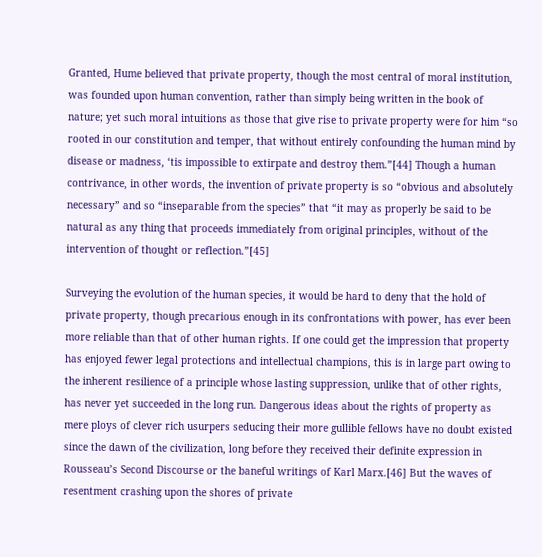Granted, Hume believed that private property, though the most central of moral institution, was founded upon human convention, rather than simply being written in the book of nature; yet such moral intuitions as those that give rise to private property were for him “so rooted in our constitution and temper, that without entirely confounding the human mind by disease or madness, ‘tis impossible to extirpate and destroy them.”[44] Though a human contrivance, in other words, the invention of private property is so “obvious and absolutely necessary” and so “inseparable from the species” that “it may as properly be said to be natural as any thing that proceeds immediately from original principles, without of the intervention of thought or reflection.”[45]

Surveying the evolution of the human species, it would be hard to deny that the hold of private property, though precarious enough in its confrontations with power, has ever been more reliable than that of other human rights. If one could get the impression that property has enjoyed fewer legal protections and intellectual champions, this is in large part owing to the inherent resilience of a principle whose lasting suppression, unlike that of other rights, has never yet succeeded in the long run. Dangerous ideas about the rights of property as mere ploys of clever rich usurpers seducing their more gullible fellows have no doubt existed since the dawn of the civilization, long before they received their definite expression in Rousseau’s Second Discourse or the baneful writings of Karl Marx.[46] But the waves of resentment crashing upon the shores of private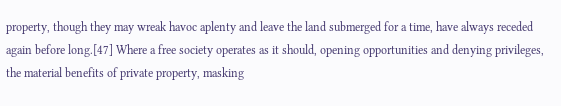property, though they may wreak havoc aplenty and leave the land submerged for a time, have always receded again before long.[47] Where a free society operates as it should, opening opportunities and denying privileges, the material benefits of private property, masking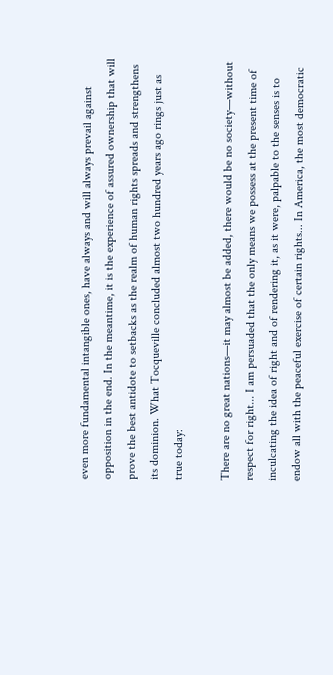even more fundamental intangible ones, have always and will always prevail against opposition in the end. In the meantime, it is the experience of assured ownership that will prove the best antidote to setbacks as the realm of human rights spreads and strengthens its dominion. What Tocqueville concluded almost two hundred years ago rings just as true today:

There are no great nations—it may almost be added, there would be no society—without respect for right... I am persuaded that the only means we possess at the present time of inculcating the idea of right and of rendering it, as it were, palpable to the senses is to endow all with the peaceful exercise of certain rights... In America, the most democratic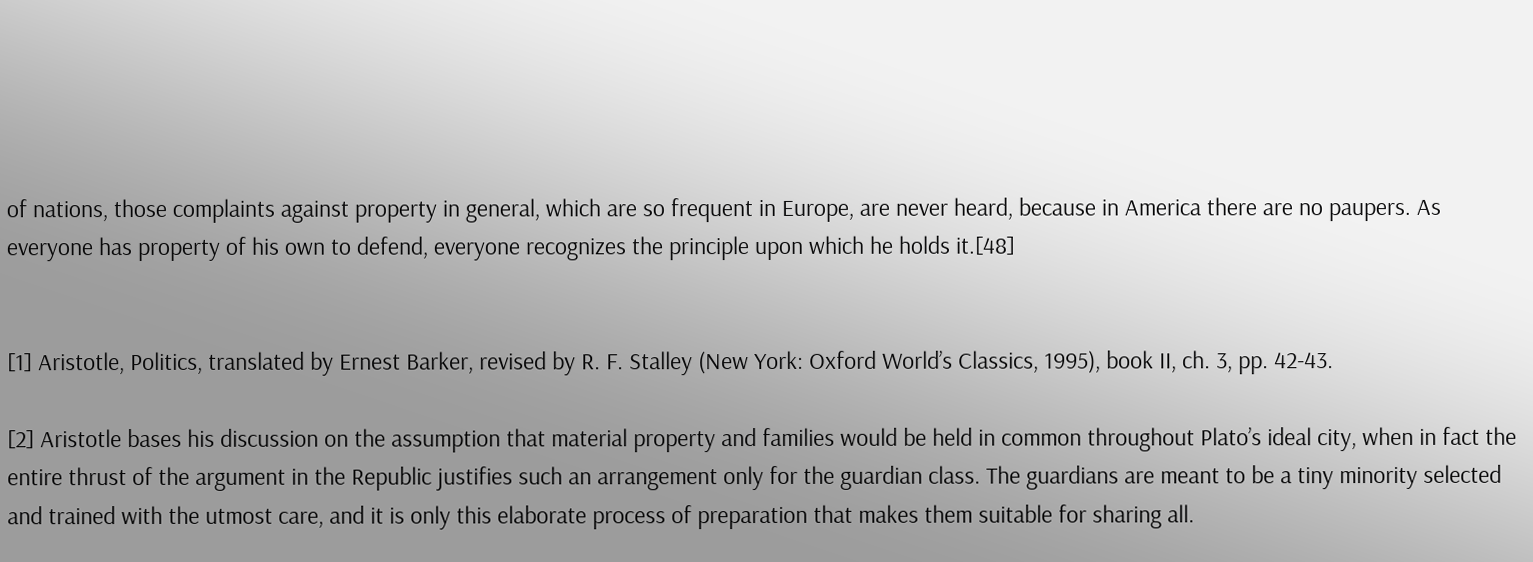of nations, those complaints against property in general, which are so frequent in Europe, are never heard, because in America there are no paupers. As everyone has property of his own to defend, everyone recognizes the principle upon which he holds it.[48]


[1] Aristotle, Politics, translated by Ernest Barker, revised by R. F. Stalley (New York: Oxford World’s Classics, 1995), book II, ch. 3, pp. 42-43.

[2] Aristotle bases his discussion on the assumption that material property and families would be held in common throughout Plato’s ideal city, when in fact the entire thrust of the argument in the Republic justifies such an arrangement only for the guardian class. The guardians are meant to be a tiny minority selected and trained with the utmost care, and it is only this elaborate process of preparation that makes them suitable for sharing all.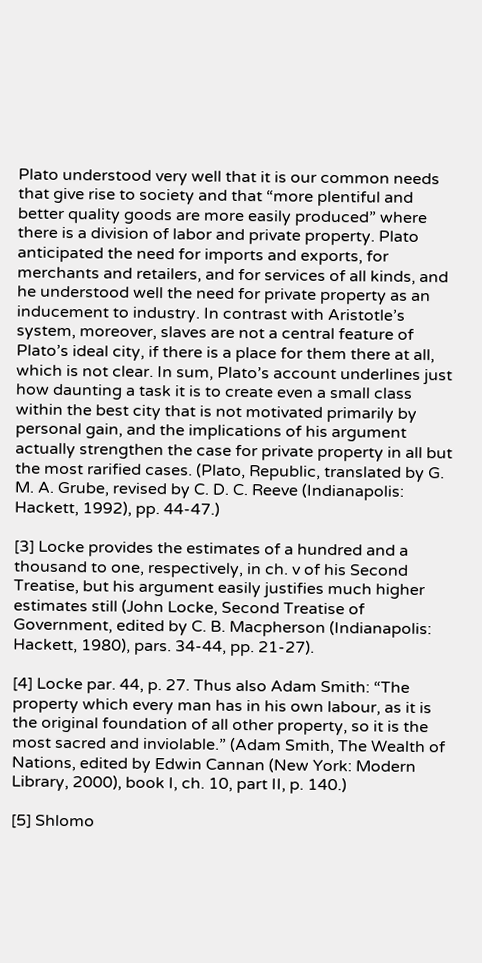Plato understood very well that it is our common needs that give rise to society and that “more plentiful and better quality goods are more easily produced” where there is a division of labor and private property. Plato anticipated the need for imports and exports, for merchants and retailers, and for services of all kinds, and he understood well the need for private property as an inducement to industry. In contrast with Aristotle’s system, moreover, slaves are not a central feature of Plato’s ideal city, if there is a place for them there at all, which is not clear. In sum, Plato’s account underlines just how daunting a task it is to create even a small class within the best city that is not motivated primarily by personal gain, and the implications of his argument actually strengthen the case for private property in all but the most rarified cases. (Plato, Republic, translated by G. M. A. Grube, revised by C. D. C. Reeve (Indianapolis: Hackett, 1992), pp. 44-47.)

[3] Locke provides the estimates of a hundred and a thousand to one, respectively, in ch. v of his Second Treatise, but his argument easily justifies much higher estimates still (John Locke, Second Treatise of Government, edited by C. B. Macpherson (Indianapolis: Hackett, 1980), pars. 34-44, pp. 21-27).

[4] Locke par. 44, p. 27. Thus also Adam Smith: “The property which every man has in his own labour, as it is the original foundation of all other property, so it is the most sacred and inviolable.” (Adam Smith, The Wealth of Nations, edited by Edwin Cannan (New York: Modern Library, 2000), book I, ch. 10, part II, p. 140.)

[5] Shlomo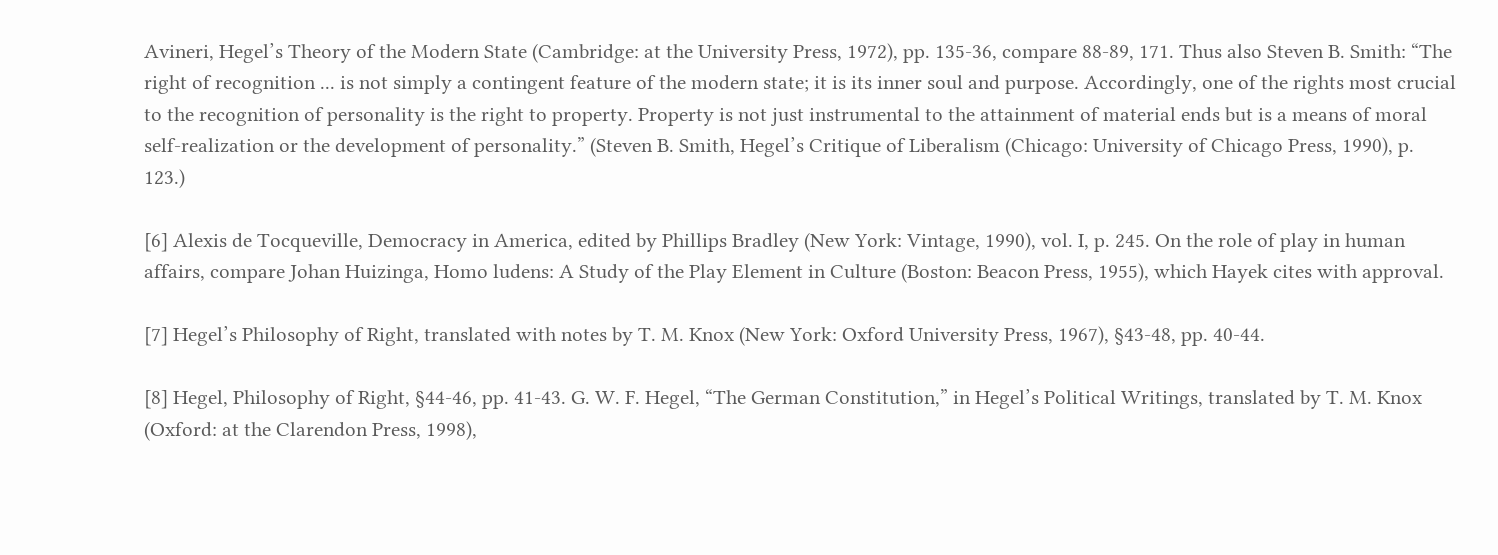Avineri, Hegel’s Theory of the Modern State (Cambridge: at the University Press, 1972), pp. 135-36, compare 88-89, 171. Thus also Steven B. Smith: “The right of recognition ... is not simply a contingent feature of the modern state; it is its inner soul and purpose. Accordingly, one of the rights most crucial to the recognition of personality is the right to property. Property is not just instrumental to the attainment of material ends but is a means of moral self-realization or the development of personality.” (Steven B. Smith, Hegel’s Critique of Liberalism (Chicago: University of Chicago Press, 1990), p. 123.)

[6] Alexis de Tocqueville, Democracy in America, edited by Phillips Bradley (New York: Vintage, 1990), vol. I, p. 245. On the role of play in human affairs, compare Johan Huizinga, Homo ludens: A Study of the Play Element in Culture (Boston: Beacon Press, 1955), which Hayek cites with approval.

[7] Hegel’s Philosophy of Right, translated with notes by T. M. Knox (New York: Oxford University Press, 1967), §43-48, pp. 40-44.

[8] Hegel, Philosophy of Right, §44-46, pp. 41-43. G. W. F. Hegel, “The German Constitution,” in Hegel’s Political Writings, translated by T. M. Knox (Oxford: at the Clarendon Press, 1998),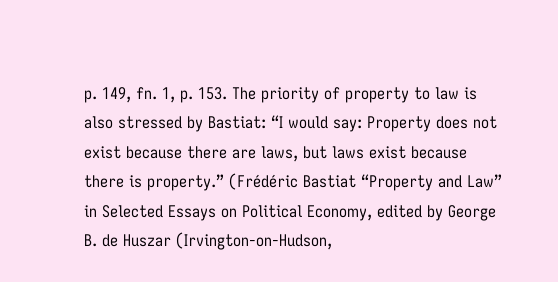p. 149, fn. 1, p. 153. The priority of property to law is also stressed by Bastiat: “I would say: Property does not exist because there are laws, but laws exist because there is property.” (Frédéric Bastiat “Property and Law” in Selected Essays on Political Economy, edited by George B. de Huszar (Irvington-on-Hudson,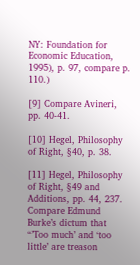NY: Foundation for Economic Education, 1995), p. 97, compare p. 110.)

[9] Compare Avineri, pp. 40-41.

[10] Hegel, Philosophy of Right, §40, p. 38.

[11] Hegel, Philosophy of Right, §49 and Additions, pp. 44, 237. Compare Edmund Burke’s dictum that “’Too much’ and ‘too little’ are treason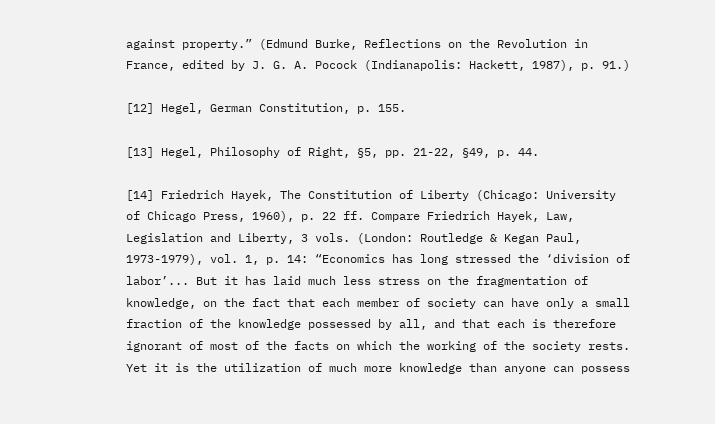against property.” (Edmund Burke, Reflections on the Revolution in France, edited by J. G. A. Pocock (Indianapolis: Hackett, 1987), p. 91.)

[12] Hegel, German Constitution, p. 155.

[13] Hegel, Philosophy of Right, §5, pp. 21-22, §49, p. 44.

[14] Friedrich Hayek, The Constitution of Liberty (Chicago: University of Chicago Press, 1960), p. 22 ff. Compare Friedrich Hayek, Law, Legislation and Liberty, 3 vols. (London: Routledge & Kegan Paul, 1973-1979), vol. 1, p. 14: “Economics has long stressed the ‘division of labor’... But it has laid much less stress on the fragmentation of knowledge, on the fact that each member of society can have only a small fraction of the knowledge possessed by all, and that each is therefore ignorant of most of the facts on which the working of the society rests. Yet it is the utilization of much more knowledge than anyone can possess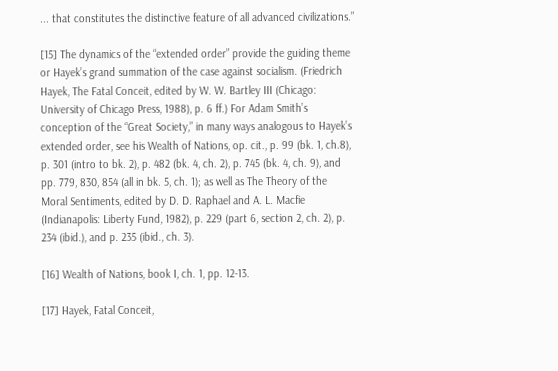... that constitutes the distinctive feature of all advanced civilizations.”

[15] The dynamics of the “extended order” provide the guiding theme or Hayek’s grand summation of the case against socialism. (Friedrich Hayek, The Fatal Conceit, edited by W. W. Bartley III (Chicago: University of Chicago Press, 1988), p. 6 ff.) For Adam Smith’s conception of the “Great Society,” in many ways analogous to Hayek’s extended order, see his Wealth of Nations, op. cit., p. 99 (bk. 1, ch.8), p. 301 (intro to bk. 2), p. 482 (bk. 4, ch. 2), p. 745 (bk. 4, ch. 9), and pp. 779, 830, 854 (all in bk. 5, ch. 1); as well as The Theory of the Moral Sentiments, edited by D. D. Raphael and A. L. Macfie (Indianapolis: Liberty Fund, 1982), p. 229 (part 6, section 2, ch. 2), p. 234 (ibid.), and p. 235 (ibid., ch. 3).

[16] Wealth of Nations, book I, ch. 1, pp. 12-13.

[17] Hayek, Fatal Conceit,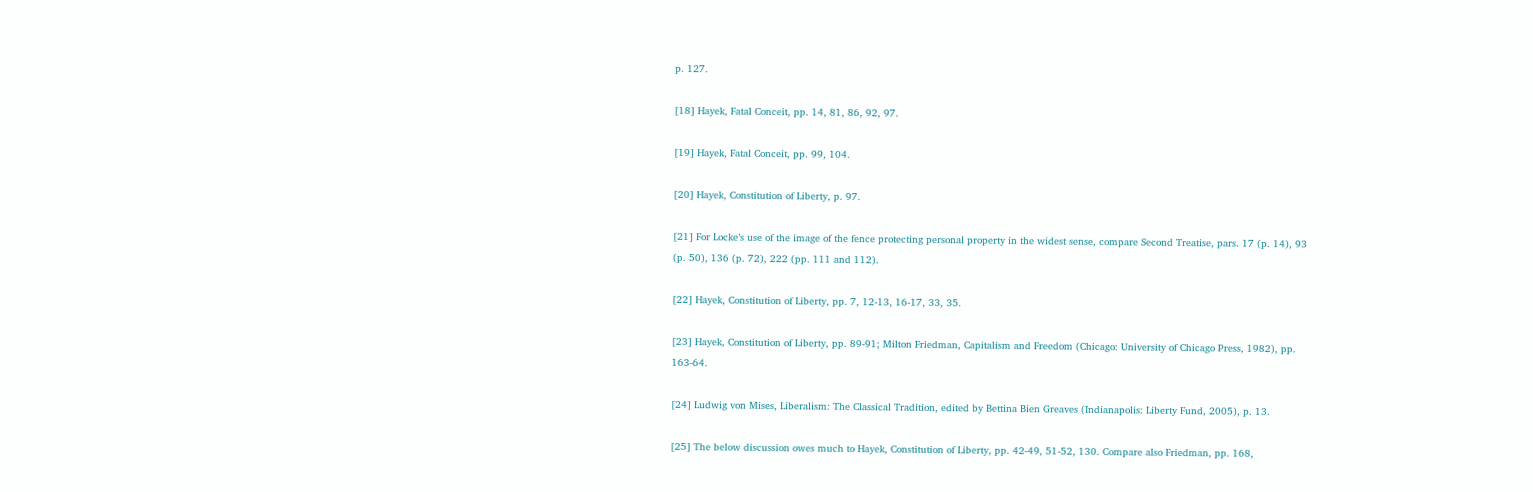p. 127.

[18] Hayek, Fatal Conceit, pp. 14, 81, 86, 92, 97.

[19] Hayek, Fatal Conceit, pp. 99, 104.

[20] Hayek, Constitution of Liberty, p. 97.

[21] For Locke’s use of the image of the fence protecting personal property in the widest sense, compare Second Treatise, pars. 17 (p. 14), 93 (p. 50), 136 (p. 72), 222 (pp. 111 and 112).

[22] Hayek, Constitution of Liberty, pp. 7, 12-13, 16-17, 33, 35.

[23] Hayek, Constitution of Liberty, pp. 89-91; Milton Friedman, Capitalism and Freedom (Chicago: University of Chicago Press, 1982), pp. 163-64.

[24] Ludwig von Mises, Liberalism: The Classical Tradition, edited by Bettina Bien Greaves (Indianapolis: Liberty Fund, 2005), p. 13.

[25] The below discussion owes much to Hayek, Constitution of Liberty, pp. 42-49, 51-52, 130. Compare also Friedman, pp. 168,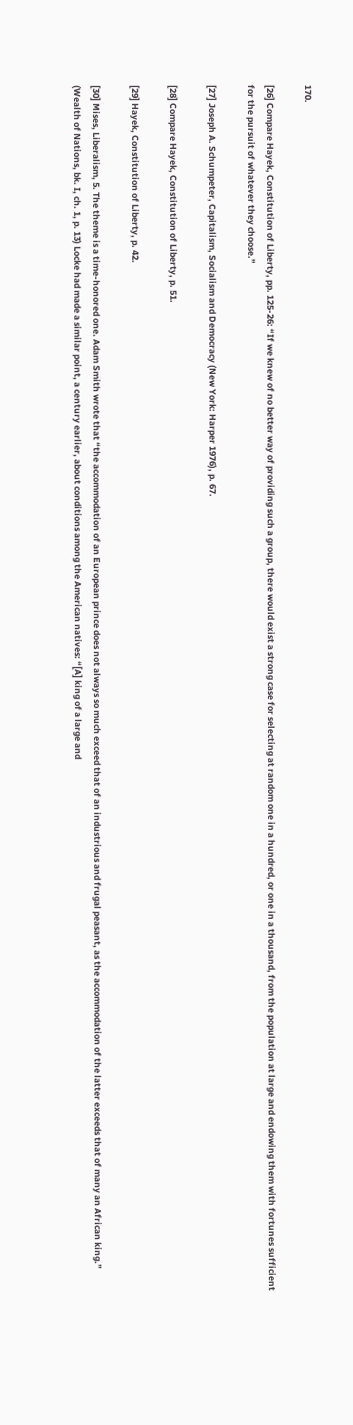170.

[26] Compare Hayek, Constitution of Liberty, pp. 125-26: “If we knew of no better way of providing such a group, there would exist a strong case for selecting at random one in a hundred, or one in a thousand, from the population at large and endowing them with fortunes sufficient for the pursuit of whatever they choose.”

[27] Joseph A. Schumpeter, Capitalism, Socialism and Democracy (New York: Harper 1976), p. 67.

[28] Compare Hayek, Constitution of Liberty, p. 51.

[29] Hayek, Constitution of Liberty, p. 42.

[30] Mises, Liberalism, 5. The theme is a time-honored one. Adam Smith wrote that “the accommodation of an European prince does not always so much exceed that of an industrious and frugal peasant, as the accommodation of the latter exceeds that of many an African king.” (Wealth of Nations, bk. I, ch. 1, p. 13) Locke had made a similar point, a century earlier, about conditions among the American natives: “[A] king of a large and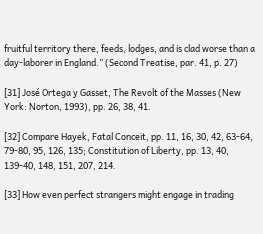fruitful territory there, feeds, lodges, and is clad worse than a day-laborer in England.” (Second Treatise, par. 41, p. 27)

[31] José Ortega y Gasset, The Revolt of the Masses (New York: Norton, 1993), pp. 26, 38, 41.

[32] Compare Hayek, Fatal Conceit, pp. 11, 16, 30, 42, 63-64, 79-80, 95, 126, 135; Constitution of Liberty, pp. 13, 40, 139-40, 148, 151, 207, 214.

[33] How even perfect strangers might engage in trading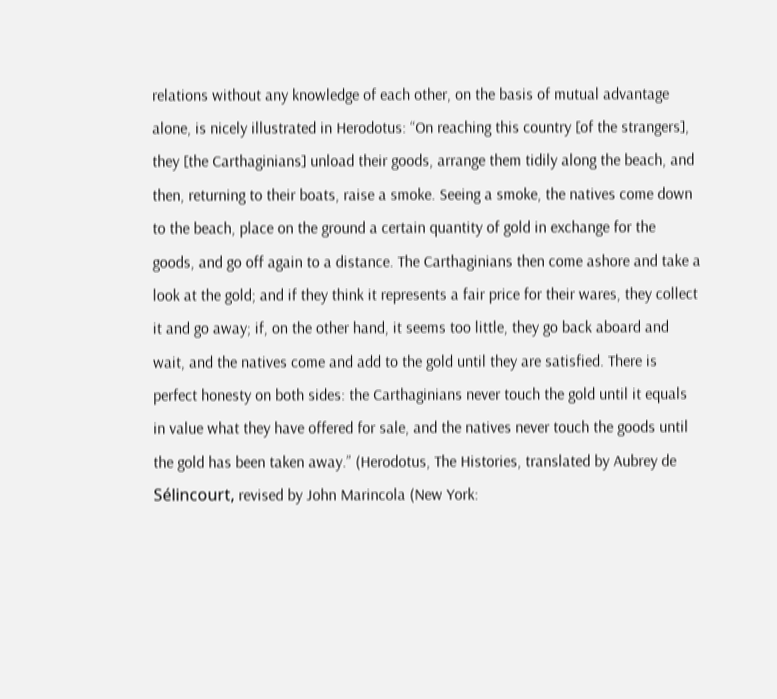relations without any knowledge of each other, on the basis of mutual advantage alone, is nicely illustrated in Herodotus: “On reaching this country [of the strangers], they [the Carthaginians] unload their goods, arrange them tidily along the beach, and then, returning to their boats, raise a smoke. Seeing a smoke, the natives come down to the beach, place on the ground a certain quantity of gold in exchange for the goods, and go off again to a distance. The Carthaginians then come ashore and take a look at the gold; and if they think it represents a fair price for their wares, they collect it and go away; if, on the other hand, it seems too little, they go back aboard and wait, and the natives come and add to the gold until they are satisfied. There is perfect honesty on both sides: the Carthaginians never touch the gold until it equals in value what they have offered for sale, and the natives never touch the goods until the gold has been taken away.” (Herodotus, The Histories, translated by Aubrey de Sélincourt, revised by John Marincola (New York: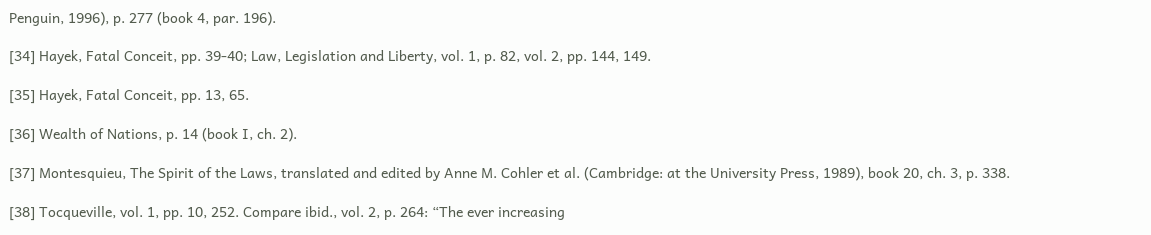Penguin, 1996), p. 277 (book 4, par. 196).

[34] Hayek, Fatal Conceit, pp. 39-40; Law, Legislation and Liberty, vol. 1, p. 82, vol. 2, pp. 144, 149.

[35] Hayek, Fatal Conceit, pp. 13, 65.

[36] Wealth of Nations, p. 14 (book I, ch. 2).

[37] Montesquieu, The Spirit of the Laws, translated and edited by Anne M. Cohler et al. (Cambridge: at the University Press, 1989), book 20, ch. 3, p. 338.

[38] Tocqueville, vol. 1, pp. 10, 252. Compare ibid., vol. 2, p. 264: “The ever increasing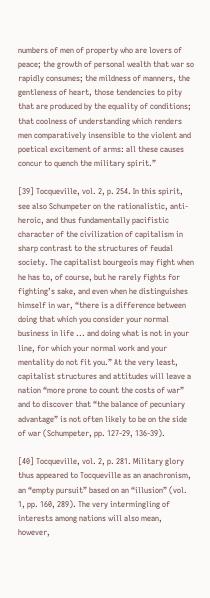numbers of men of property who are lovers of peace; the growth of personal wealth that war so rapidly consumes; the mildness of manners, the gentleness of heart, those tendencies to pity that are produced by the equality of conditions; that coolness of understanding which renders men comparatively insensible to the violent and poetical excitement of arms: all these causes concur to quench the military spirit.”

[39] Tocqueville, vol. 2, p. 254. In this spirit, see also Schumpeter on the rationalistic, anti-heroic, and thus fundamentally pacifistic character of the civilization of capitalism in sharp contrast to the structures of feudal society. The capitalist bourgeois may fight when he has to, of course, but he rarely fights for fighting’s sake, and even when he distinguishes himself in war, “there is a difference between doing that which you consider your normal business in life ... and doing what is not in your line, for which your normal work and your mentality do not fit you.” At the very least, capitalist structures and attitudes will leave a nation “more prone to count the costs of war” and to discover that “the balance of pecuniary advantage” is not often likely to be on the side of war (Schumpeter, pp. 127-29, 136-39).

[40] Tocqueville, vol. 2, p. 281. Military glory thus appeared to Tocqueville as an anachronism, an “empty pursuit” based on an “illusion” (vol. 1, pp. 160, 289). The very intermingling of interests among nations will also mean, however,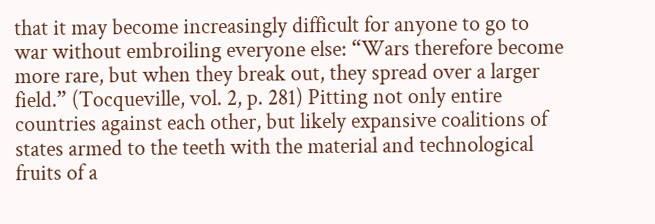that it may become increasingly difficult for anyone to go to war without embroiling everyone else: “Wars therefore become more rare, but when they break out, they spread over a larger field.” (Tocqueville, vol. 2, p. 281) Pitting not only entire countries against each other, but likely expansive coalitions of states armed to the teeth with the material and technological fruits of a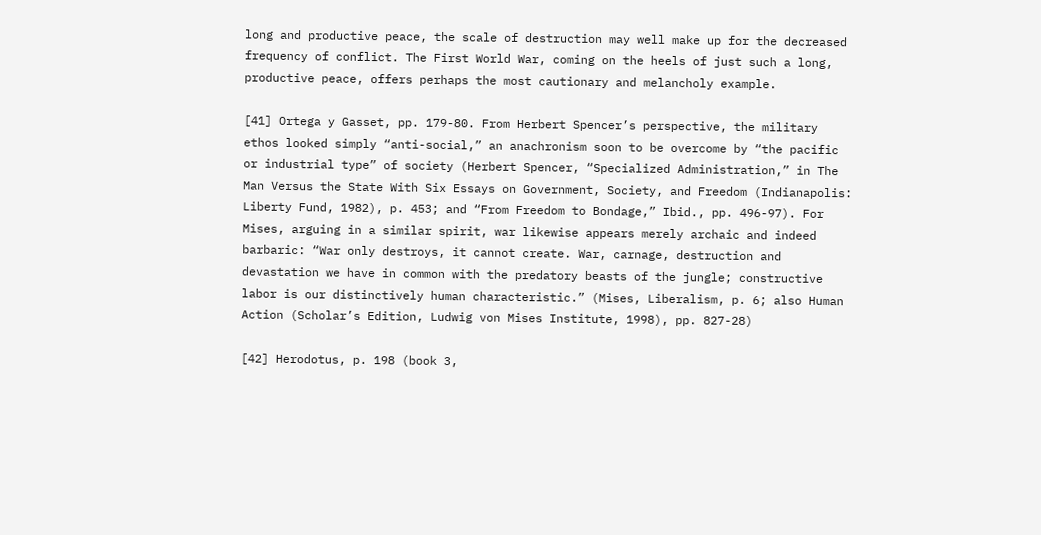long and productive peace, the scale of destruction may well make up for the decreased frequency of conflict. The First World War, coming on the heels of just such a long, productive peace, offers perhaps the most cautionary and melancholy example.

[41] Ortega y Gasset, pp. 179-80. From Herbert Spencer’s perspective, the military ethos looked simply “anti-social,” an anachronism soon to be overcome by “the pacific or industrial type” of society (Herbert Spencer, “Specialized Administration,” in The Man Versus the State With Six Essays on Government, Society, and Freedom (Indianapolis: Liberty Fund, 1982), p. 453; and “From Freedom to Bondage,” Ibid., pp. 496-97). For Mises, arguing in a similar spirit, war likewise appears merely archaic and indeed barbaric: “War only destroys, it cannot create. War, carnage, destruction and devastation we have in common with the predatory beasts of the jungle; constructive labor is our distinctively human characteristic.” (Mises, Liberalism, p. 6; also Human Action (Scholar’s Edition, Ludwig von Mises Institute, 1998), pp. 827-28)

[42] Herodotus, p. 198 (book 3,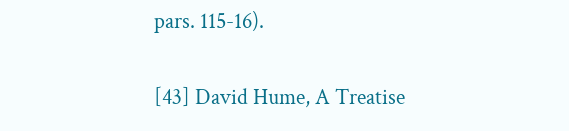pars. 115-16).

[43] David Hume, A Treatise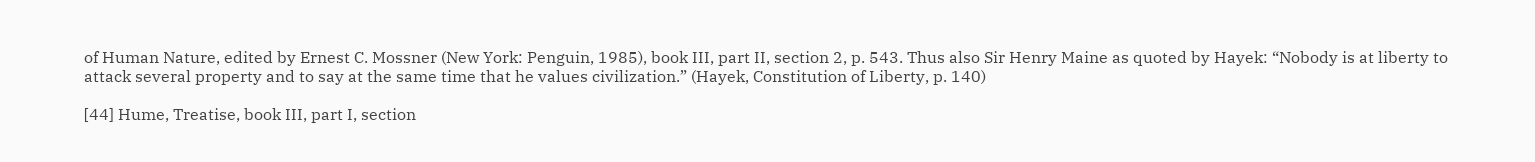of Human Nature, edited by Ernest C. Mossner (New York: Penguin, 1985), book III, part II, section 2, p. 543. Thus also Sir Henry Maine as quoted by Hayek: “Nobody is at liberty to attack several property and to say at the same time that he values civilization.” (Hayek, Constitution of Liberty, p. 140)

[44] Hume, Treatise, book III, part I, section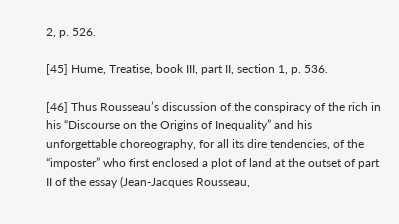2, p. 526.

[45] Hume, Treatise, book III, part II, section 1, p. 536.

[46] Thus Rousseau’s discussion of the conspiracy of the rich in his “Discourse on the Origins of Inequality” and his unforgettable choreography, for all its dire tendencies, of the “imposter” who first enclosed a plot of land at the outset of part II of the essay (Jean-Jacques Rousseau,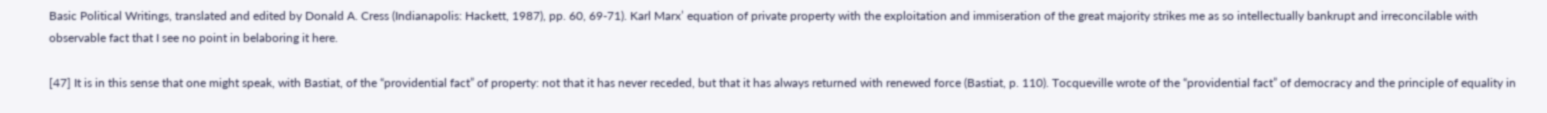Basic Political Writings, translated and edited by Donald A. Cress (Indianapolis: Hackett, 1987), pp. 60, 69-71). Karl Marx’ equation of private property with the exploitation and immiseration of the great majority strikes me as so intellectually bankrupt and irreconcilable with observable fact that I see no point in belaboring it here.

[47] It is in this sense that one might speak, with Bastiat, of the “providential fact” of property: not that it has never receded, but that it has always returned with renewed force (Bastiat, p. 110). Tocqueville wrote of the “providential fact” of democracy and the principle of equality in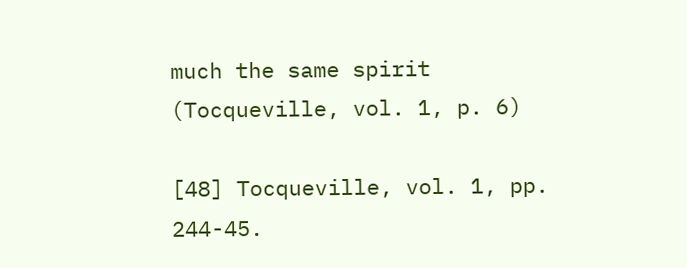much the same spirit (Tocqueville, vol. 1, p. 6)

[48] Tocqueville, vol. 1, pp. 244-45.